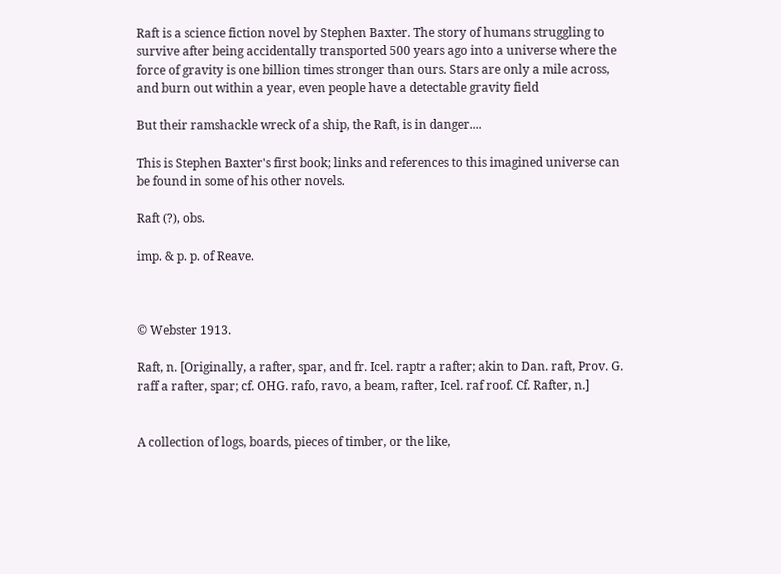Raft is a science fiction novel by Stephen Baxter. The story of humans struggling to survive after being accidentally transported 500 years ago into a universe where the force of gravity is one billion times stronger than ours. Stars are only a mile across, and burn out within a year, even people have a detectable gravity field

But their ramshackle wreck of a ship, the Raft, is in danger....

This is Stephen Baxter's first book; links and references to this imagined universe can be found in some of his other novels.

Raft (?), obs.

imp. & p. p. of Reave.



© Webster 1913.

Raft, n. [Originally, a rafter, spar, and fr. Icel. raptr a rafter; akin to Dan. raft, Prov. G. raff a rafter, spar; cf. OHG. rafo, ravo, a beam, rafter, Icel. raf roof. Cf. Rafter, n.]


A collection of logs, boards, pieces of timber, or the like,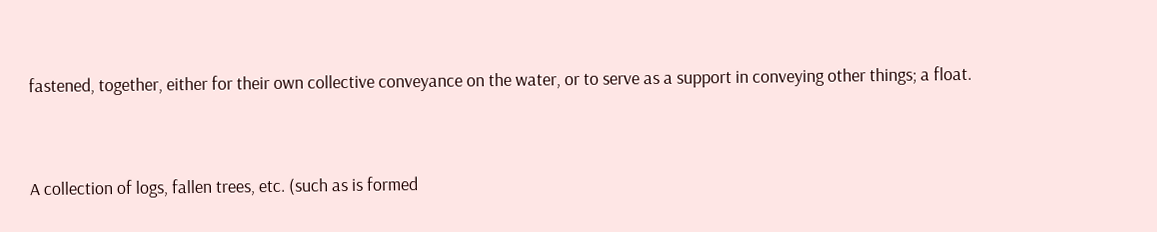fastened, together, either for their own collective conveyance on the water, or to serve as a support in conveying other things; a float.


A collection of logs, fallen trees, etc. (such as is formed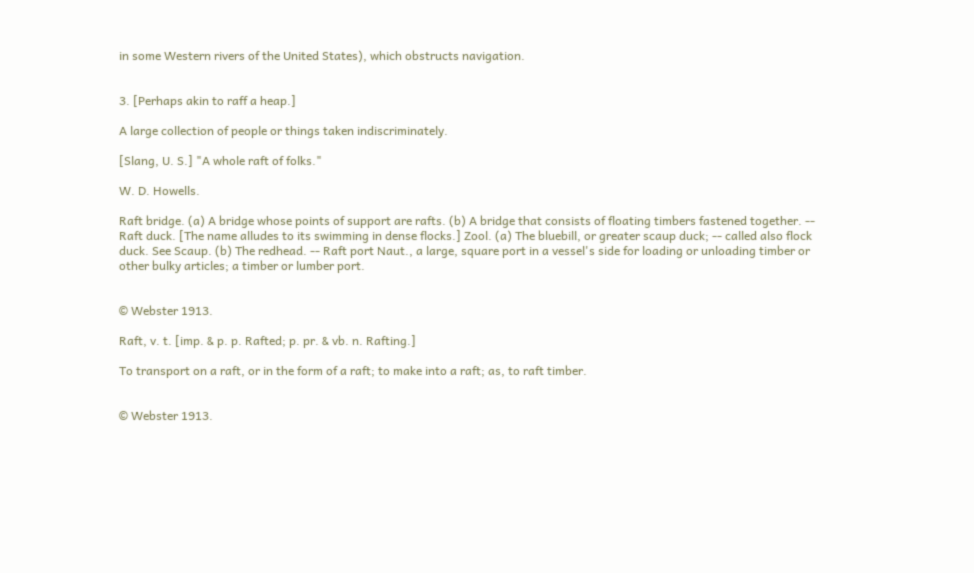in some Western rivers of the United States), which obstructs navigation.


3. [Perhaps akin to raff a heap.]

A large collection of people or things taken indiscriminately.

[Slang, U. S.] "A whole raft of folks."

W. D. Howells.

Raft bridge. (a) A bridge whose points of support are rafts. (b) A bridge that consists of floating timbers fastened together. -- Raft duck. [The name alludes to its swimming in dense flocks.] Zool. (a) The bluebill, or greater scaup duck; -- called also flock duck. See Scaup. (b) The redhead. -- Raft port Naut., a large, square port in a vessel's side for loading or unloading timber or other bulky articles; a timber or lumber port.


© Webster 1913.

Raft, v. t. [imp. & p. p. Rafted; p. pr. & vb. n. Rafting.]

To transport on a raft, or in the form of a raft; to make into a raft; as, to raft timber.


© Webster 1913.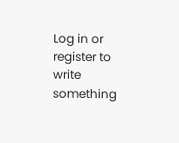Log in or register to write something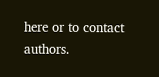here or to contact authors.